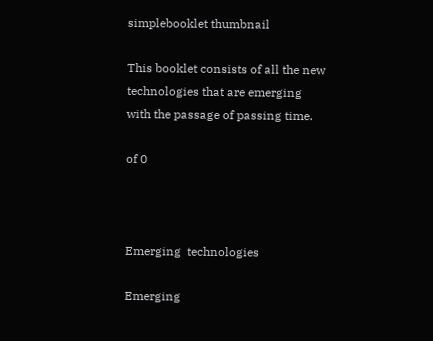simplebooklet thumbnail

This booklet consists of all the new technologies that are emerging with the passage of passing time.

of 0



Emerging  technologies

Emerging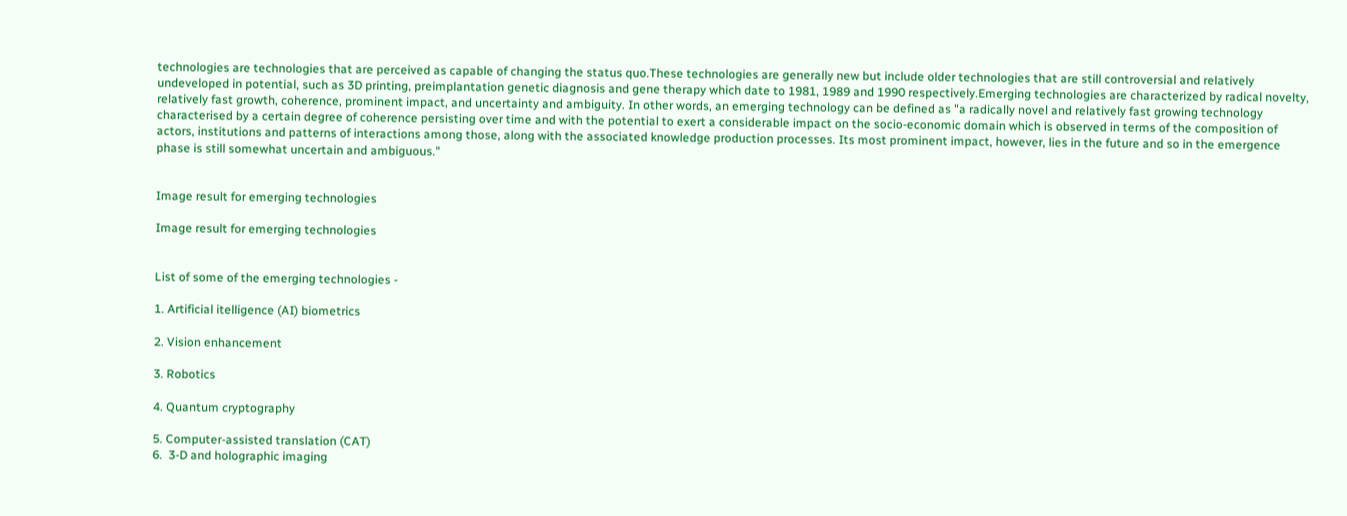technologies are technologies that are perceived as capable of changing the status quo.These technologies are generally new but include older technologies that are still controversial and relatively undeveloped in potential, such as 3D printing, preimplantation genetic diagnosis and gene therapy which date to 1981, 1989 and 1990 respectively.Emerging technologies are characterized by radical novelty, relatively fast growth, coherence, prominent impact, and uncertainty and ambiguity. In other words, an emerging technology can be defined as "a radically novel and relatively fast growing technology characterised by a certain degree of coherence persisting over time and with the potential to exert a considerable impact on the socio-economic domain which is observed in terms of the composition of actors, institutions and patterns of interactions among those, along with the associated knowledge production processes. Its most prominent impact, however, lies in the future and so in the emergence phase is still somewhat uncertain and ambiguous."


Image result for emerging technologies

Image result for emerging technologies


List of some of the emerging technologies -

1. Artificial itelligence (AI) biometrics

2. Vision enhancement

3. Robotics

4. Quantum cryptography

5. Computer-assisted translation (CAT)
6.  3-D and holographic imaging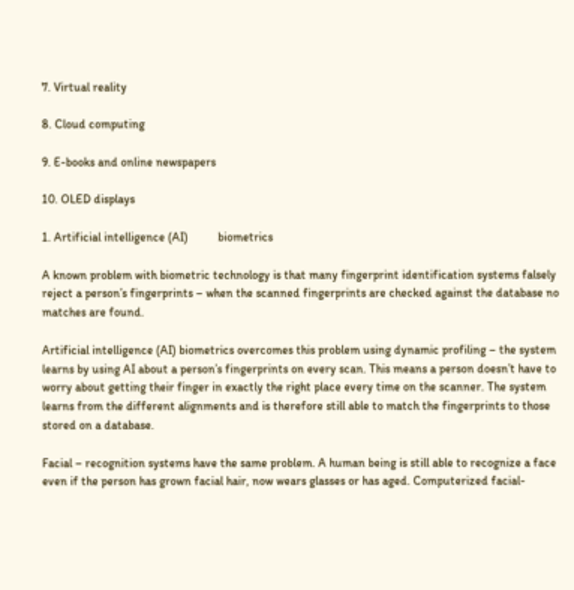7. Virtual reality

8. Cloud computing

9. E-books and online newspapers

10. OLED displays

1. Artificial intelligence (AI)          biometrics

A known problem with biometric technology is that many fingerprint identification systems falsely reject a person’s fingerprints – when the scanned fingerprints are checked against the database no matches are found.

Artificial intelligence (AI) biometrics overcomes this problem using dynamic profiling – the system learns by using AI about a person’s fingerprints on every scan. This means a person doesn’t have to worry about getting their finger in exactly the right place every time on the scanner. The system learns from the different alignments and is therefore still able to match the fingerprints to those stored on a database.

Facial – recognition systems have the same problem. A human being is still able to recognize a face even if the person has grown facial hair, now wears glasses or has aged. Computerized facial-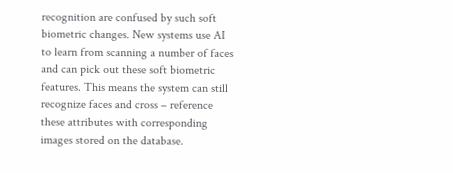recognition are confused by such soft biometric changes. New systems use AI to learn from scanning a number of faces and can pick out these soft biometric features. This means the system can still recognize faces and cross – reference these attributes with corresponding images stored on the database.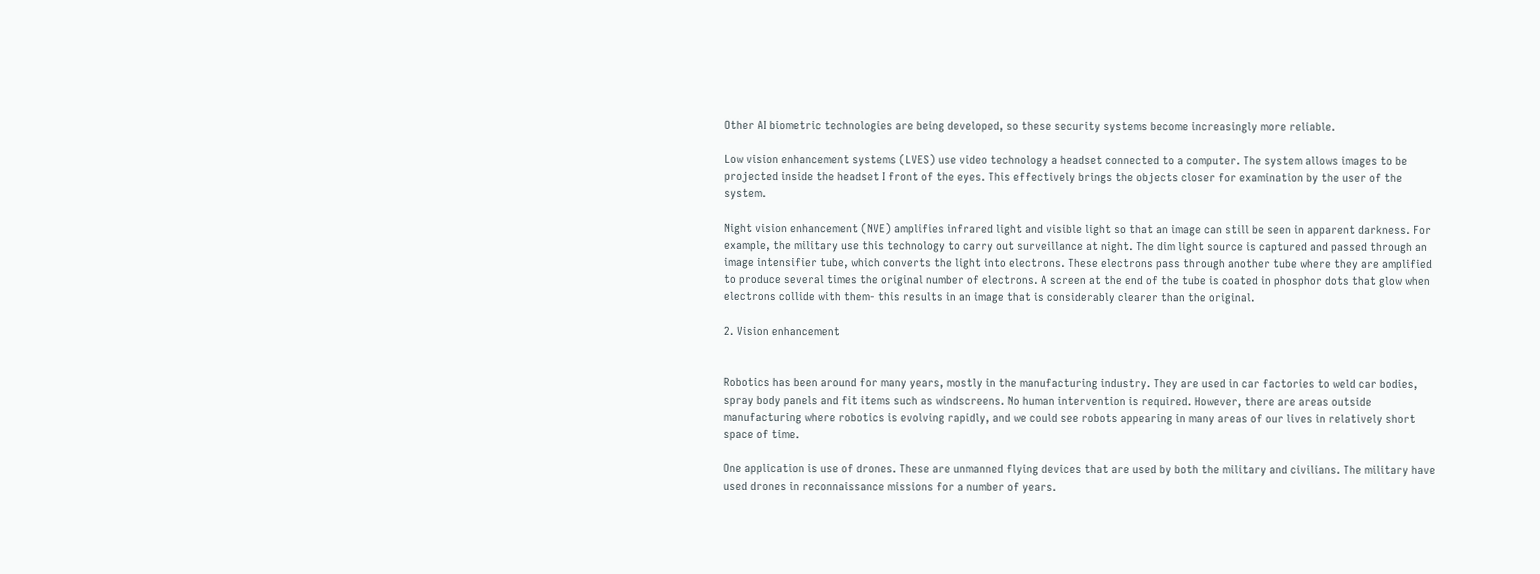Other AI biometric technologies are being developed, so these security systems become increasingly more reliable.

Low vision enhancement systems (LVES) use video technology a headset connected to a computer. The system allows images to be projected inside the headset I front of the eyes. This effectively brings the objects closer for examination by the user of the system.

Night vision enhancement (NVE) amplifies infrared light and visible light so that an image can still be seen in apparent darkness. For example, the military use this technology to carry out surveillance at night. The dim light source is captured and passed through an image intensifier tube, which converts the light into electrons. These electrons pass through another tube where they are amplified to produce several times the original number of electrons. A screen at the end of the tube is coated in phosphor dots that glow when electrons collide with them- this results in an image that is considerably clearer than the original.

2. Vision enhancement


Robotics has been around for many years, mostly in the manufacturing industry. They are used in car factories to weld car bodies, spray body panels and fit items such as windscreens. No human intervention is required. However, there are areas outside manufacturing where robotics is evolving rapidly, and we could see robots appearing in many areas of our lives in relatively short space of time.

One application is use of drones. These are unmanned flying devices that are used by both the military and civilians. The military have used drones in reconnaissance missions for a number of years.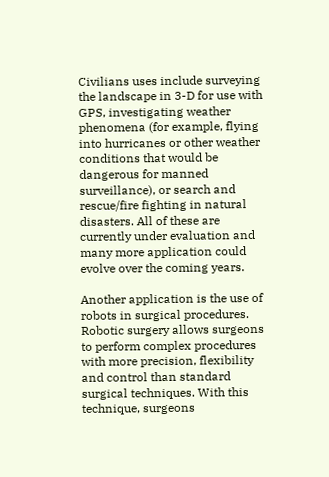Civilians uses include surveying the landscape in 3-D for use with GPS, investigating weather phenomena (for example, flying into hurricanes or other weather conditions that would be dangerous for manned surveillance), or search and rescue/fire fighting in natural disasters. All of these are currently under evaluation and many more application could evolve over the coming years.

Another application is the use of robots in surgical procedures. Robotic surgery allows surgeons to perform complex procedures with more precision, flexibility and control than standard surgical techniques. With this technique, surgeons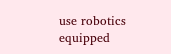use robotics equipped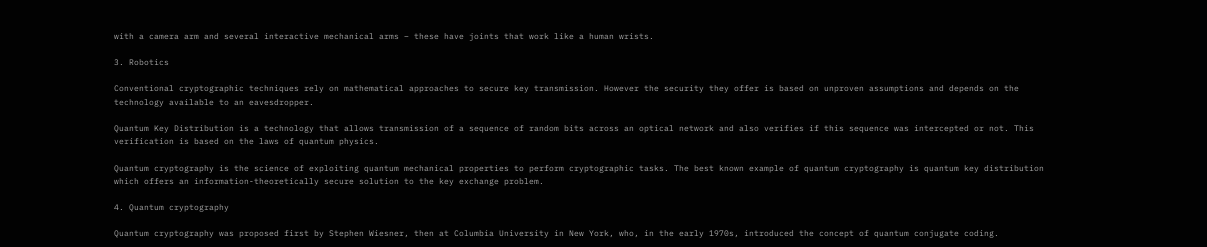with a camera arm and several interactive mechanical arms – these have joints that work like a human wrists.

3. Robotics

Conventional cryptographic techniques rely on mathematical approaches to secure key transmission. However the security they offer is based on unproven assumptions and depends on the technology available to an eavesdropper.

Quantum Key Distribution is a technology that allows transmission of a sequence of random bits across an optical network and also verifies if this sequence was intercepted or not. This verification is based on the laws of quantum physics.

Quantum cryptography is the science of exploiting quantum mechanical properties to perform cryptographic tasks. The best known example of quantum cryptography is quantum key distribution which offers an information-theoretically secure solution to the key exchange problem.

4. Quantum cryptography

Quantum cryptography was proposed first by Stephen Wiesner, then at Columbia University in New York, who, in the early 1970s, introduced the concept of quantum conjugate coding.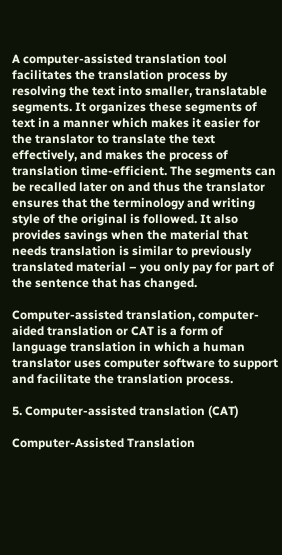A computer-assisted translation tool facilitates the translation process by resolving the text into smaller, translatable segments. It organizes these segments of text in a manner which makes it easier for the translator to translate the text effectively, and makes the process of translation time-efficient. The segments can be recalled later on and thus the translator ensures that the terminology and writing style of the original is followed. It also provides savings when the material that needs translation is similar to previously translated material – you only pay for part of the sentence that has changed.

Computer-assisted translation, computer-aided translation or CAT is a form of language translation in which a human translator uses computer software to support and facilitate the translation process.

5. Computer-assisted translation (CAT)

Computer-Assisted Translation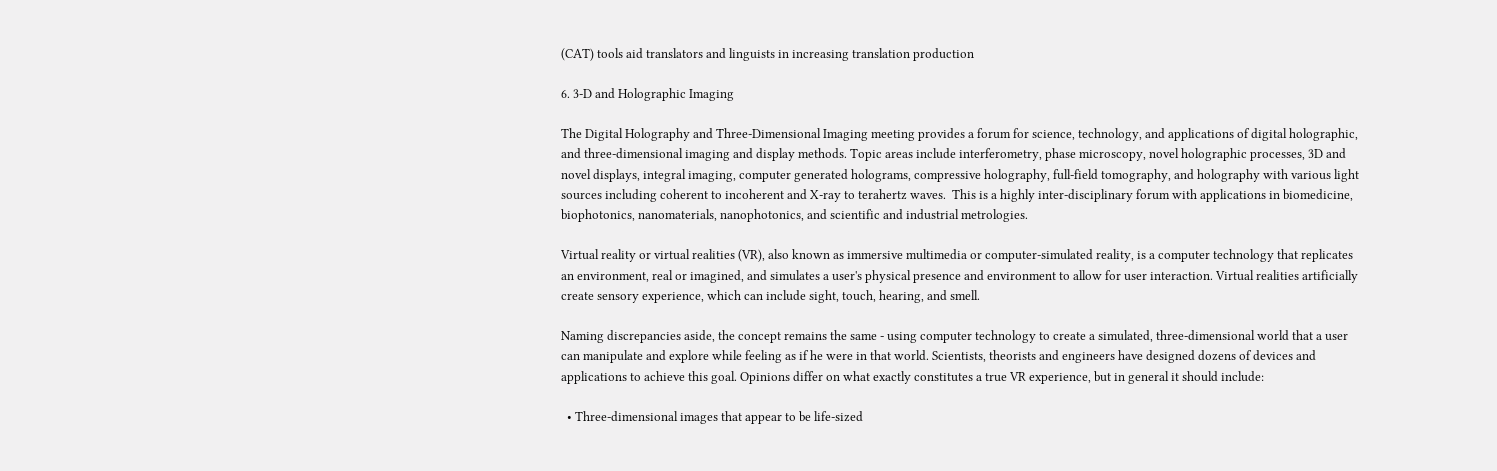(CAT) tools aid translators and linguists in increasing translation production

6. 3-D and Holographic Imaging

The Digital Holography and Three-Dimensional Imaging meeting provides a forum for science, technology, and applications of digital holographic, and three-dimensional imaging and display methods. Topic areas include interferometry, phase microscopy, novel holographic processes, 3D and novel displays, integral imaging, computer generated holograms, compressive holography, full-field tomography, and holography with various light sources including coherent to incoherent and X-ray to terahertz waves.  This is a highly inter-disciplinary forum with applications in biomedicine, biophotonics, nanomaterials, nanophotonics, and scientific and industrial metrologies.

Virtual reality or virtual realities (VR), also known as immersive multimedia or computer-simulated reality, is a computer technology that replicates an environment, real or imagined, and simulates a user's physical presence and environment to allow for user interaction. Virtual realities artificially create sensory experience, which can include sight, touch, hearing, and smell.

Naming discrepancies aside, the concept remains the same - using computer technology to create a simulated, three-dimensional world that a user can manipulate and explore while feeling as if he were in that world. Scientists, theorists and engineers have designed dozens of devices and applications to achieve this goal. Opinions differ on what exactly constitutes a true VR experience, but in general it should include:

  • Three-dimensional images that appear to be life-sized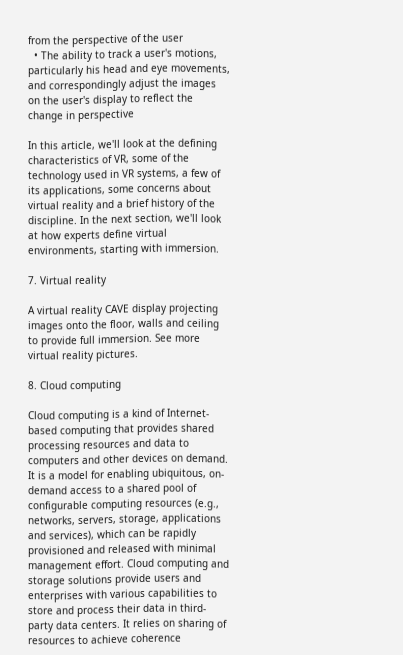from the perspective of the user
  • The ability to track a user's motions, particularly his head and eye movements, and correspondingly adjust the images on the user's display to reflect the change in perspective

In this article, we'll look at the defining characteristics of VR, some of the technology used in VR systems, a few of its applications, some concerns about virtual reality and a brief history of the discipline. In the next section, we'll look at how experts define virtual environments, starting with immersion.

7. Virtual reality

A virtual reality CAVE display projecting images onto the floor, walls and ceiling to provide full immersion. See more virtual reality pictures.

8. Cloud computing

Cloud computing is a kind of Internet-based computing that provides shared processing resources and data to computers and other devices on demand. It is a model for enabling ubiquitous, on-demand access to a shared pool of configurable computing resources (e.g., networks, servers, storage, applications and services), which can be rapidly provisioned and released with minimal management effort. Cloud computing and storage solutions provide users and enterprises with various capabilities to store and process their data in third-party data centers. It relies on sharing of resources to achieve coherence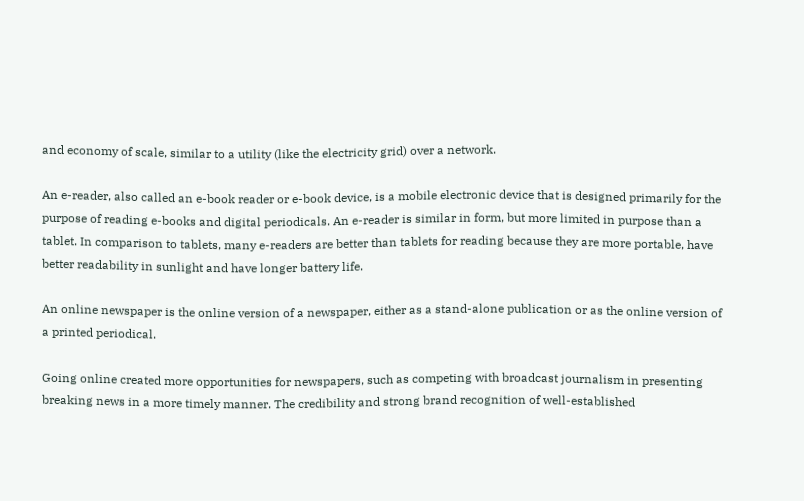and economy of scale, similar to a utility (like the electricity grid) over a network.

An e-reader, also called an e-book reader or e-book device, is a mobile electronic device that is designed primarily for the purpose of reading e-books and digital periodicals. An e-reader is similar in form, but more limited in purpose than a tablet. In comparison to tablets, many e-readers are better than tablets for reading because they are more portable, have better readability in sunlight and have longer battery life.

An online newspaper is the online version of a newspaper, either as a stand-alone publication or as the online version of a printed periodical.

Going online created more opportunities for newspapers, such as competing with broadcast journalism in presenting breaking news in a more timely manner. The credibility and strong brand recognition of well-established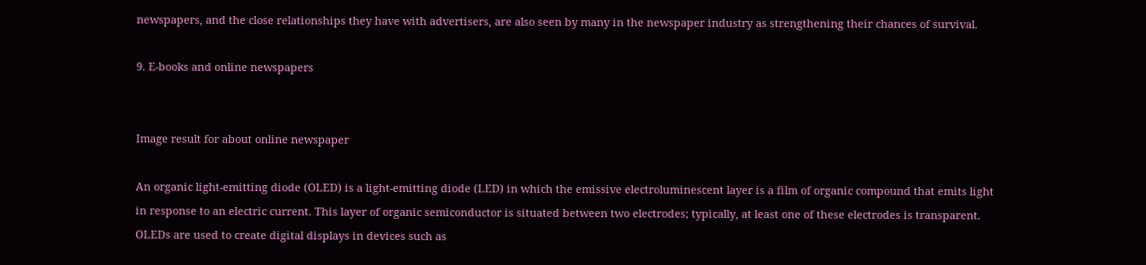newspapers, and the close relationships they have with advertisers, are also seen by many in the newspaper industry as strengthening their chances of survival.

9. E-books and online newspapers


Image result for about online newspaper

An organic light-emitting diode (OLED) is a light-emitting diode (LED) in which the emissive electroluminescent layer is a film of organic compound that emits light in response to an electric current. This layer of organic semiconductor is situated between two electrodes; typically, at least one of these electrodes is transparent. OLEDs are used to create digital displays in devices such as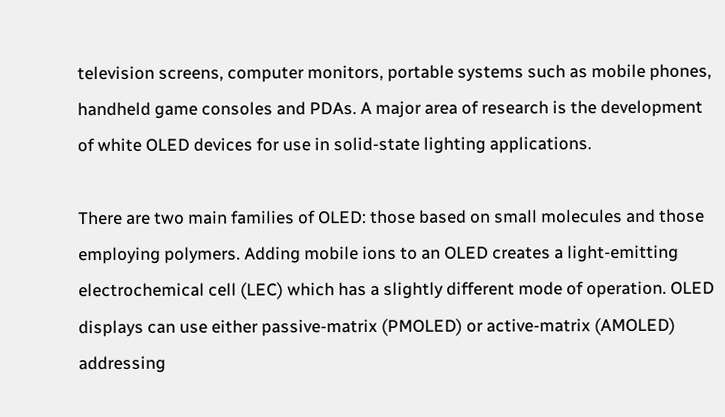television screens, computer monitors, portable systems such as mobile phones, handheld game consoles and PDAs. A major area of research is the development of white OLED devices for use in solid-state lighting applications.

There are two main families of OLED: those based on small molecules and those employing polymers. Adding mobile ions to an OLED creates a light-emitting electrochemical cell (LEC) which has a slightly different mode of operation. OLED displays can use either passive-matrix (PMOLED) or active-matrix (AMOLED) addressing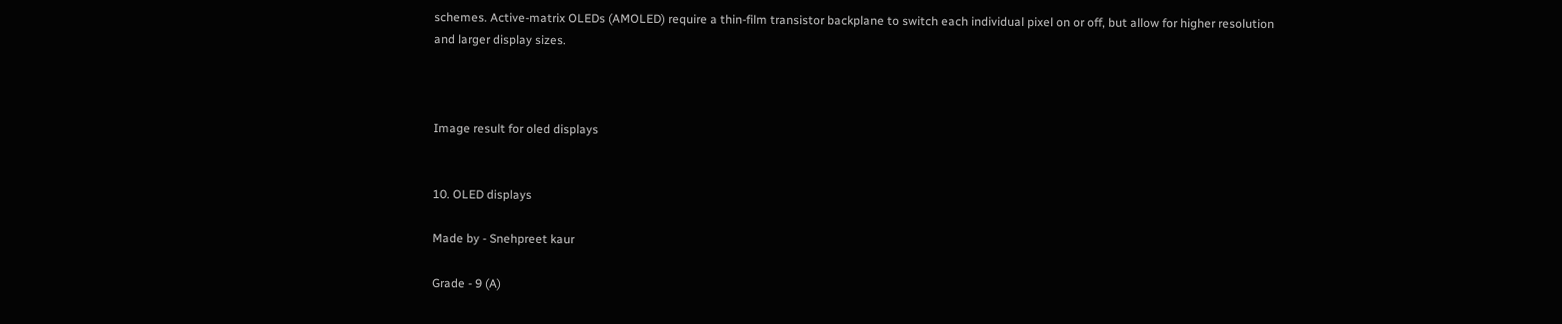schemes. Active-matrix OLEDs (AMOLED) require a thin-film transistor backplane to switch each individual pixel on or off, but allow for higher resolution and larger display sizes.



Image result for oled displays


10. OLED displays

Made by - Snehpreet kaur

Grade - 9 (A)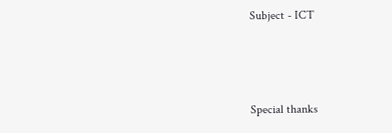Subject - ICT



Special thanks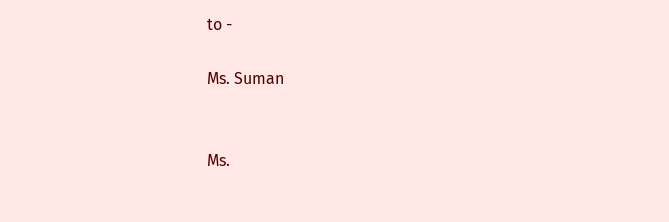to -

Ms. Suman


Ms.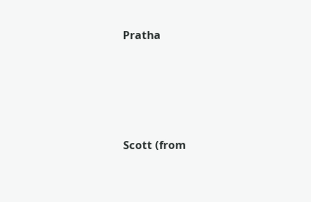Pratha




Scott (from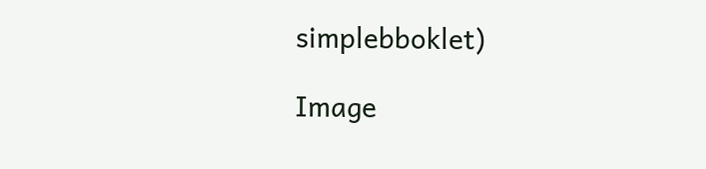simplebboklet)

Image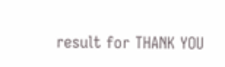result for THANK YOU